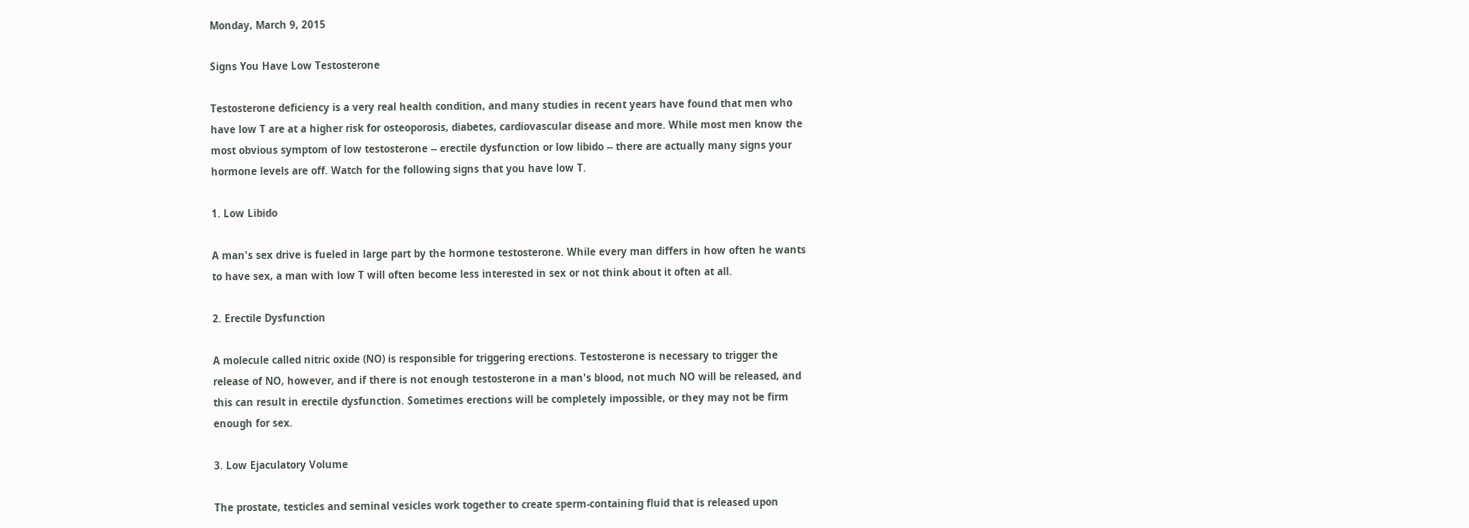Monday, March 9, 2015

Signs You Have Low Testosterone

Testosterone deficiency is a very real health condition, and many studies in recent years have found that men who have low T are at a higher risk for osteoporosis, diabetes, cardiovascular disease and more. While most men know the most obvious symptom of low testosterone -- erectile dysfunction or low libido -- there are actually many signs your hormone levels are off. Watch for the following signs that you have low T.

1. Low Libido

A man's sex drive is fueled in large part by the hormone testosterone. While every man differs in how often he wants to have sex, a man with low T will often become less interested in sex or not think about it often at all.

2. Erectile Dysfunction

A molecule called nitric oxide (NO) is responsible for triggering erections. Testosterone is necessary to trigger the release of NO, however, and if there is not enough testosterone in a man's blood, not much NO will be released, and this can result in erectile dysfunction. Sometimes erections will be completely impossible, or they may not be firm enough for sex.

3. Low Ejaculatory Volume

The prostate, testicles and seminal vesicles work together to create sperm-containing fluid that is released upon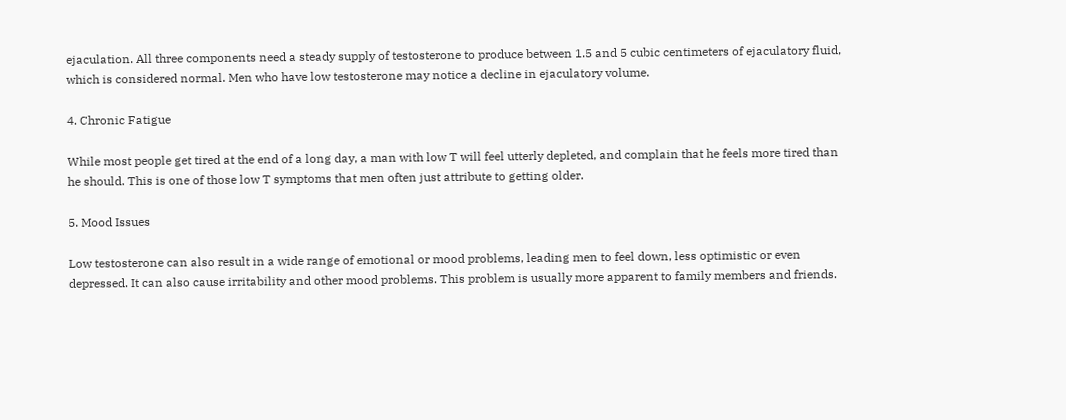ejaculation. All three components need a steady supply of testosterone to produce between 1.5 and 5 cubic centimeters of ejaculatory fluid, which is considered normal. Men who have low testosterone may notice a decline in ejaculatory volume.

4. Chronic Fatigue

While most people get tired at the end of a long day, a man with low T will feel utterly depleted, and complain that he feels more tired than he should. This is one of those low T symptoms that men often just attribute to getting older.

5. Mood Issues

Low testosterone can also result in a wide range of emotional or mood problems, leading men to feel down, less optimistic or even depressed. It can also cause irritability and other mood problems. This problem is usually more apparent to family members and friends.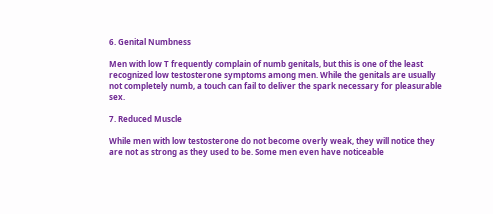6. Genital Numbness

Men with low T frequently complain of numb genitals, but this is one of the least recognized low testosterone symptoms among men. While the genitals are usually not completely numb, a touch can fail to deliver the spark necessary for pleasurable sex.

7. Reduced Muscle

While men with low testosterone do not become overly weak, they will notice they are not as strong as they used to be. Some men even have noticeable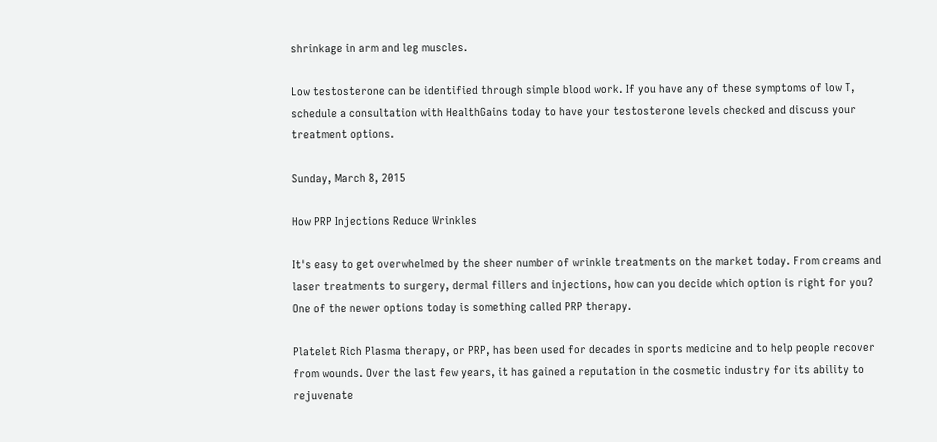shrinkage in arm and leg muscles.

Low testosterone can be identified through simple blood work. If you have any of these symptoms of low T, schedule a consultation with HealthGains today to have your testosterone levels checked and discuss your treatment options.

Sunday, March 8, 2015

How PRP Injections Reduce Wrinkles

It's easy to get overwhelmed by the sheer number of wrinkle treatments on the market today. From creams and laser treatments to surgery, dermal fillers and injections, how can you decide which option is right for you? One of the newer options today is something called PRP therapy.

Platelet Rich Plasma therapy, or PRP, has been used for decades in sports medicine and to help people recover from wounds. Over the last few years, it has gained a reputation in the cosmetic industry for its ability to rejuvenate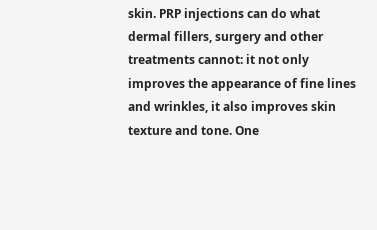skin. PRP injections can do what dermal fillers, surgery and other treatments cannot: it not only improves the appearance of fine lines and wrinkles, it also improves skin texture and tone. One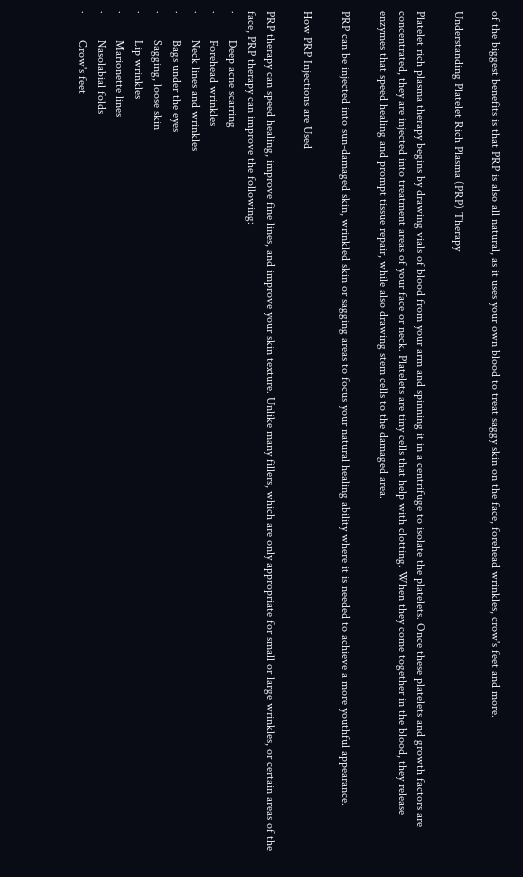of the biggest benefits is that PRP is also all natural, as it uses your own blood to treat saggy skin on the face, forehead wrinkles, crow's feet and more.

Understanding Platelet Rich Plasma (PRP) Therapy

Platelet rich plasma therapy begins by drawing vials of blood from your arm and spinning it in a centrifuge to isolate the platelets. Once these platelets and growth factors are concentrated, they are injected into treatment areas of your face or neck. Platelets are tiny cells that help with clotting. When they come together in the blood, they release enzymes that speed healing and prompt tissue repair, while also drawing stem cells to the damaged area.

PRP can be injected into sun-damaged skin, wrinkled skin or sagging areas to focus your natural healing ability where it is needed to achieve a more youthful appearance.

How PRP Injections are Used

PRP therapy can speed healing, improve fine lines, and improve your skin texture. Unlike many fillers, which are only appropriate for small or large wrinkles, or certain areas of the face, PRP therapy can improve the following:
·         Deep acne scarring
·         Forehead wrinkles
·         Neck lines and wrinkles
·         Bags under the eyes
·         Sagging, loose skin
·         Lip wrinkles
·         Marionette lines
·         Nasolabial folds
·         Crow's feet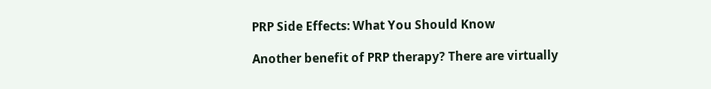PRP Side Effects: What You Should Know

Another benefit of PRP therapy? There are virtually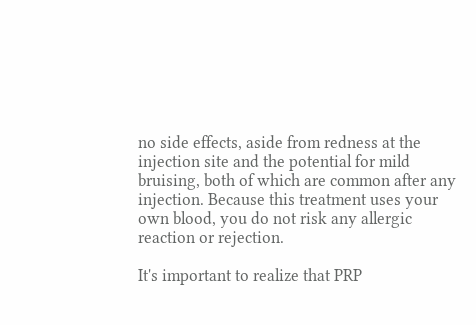no side effects, aside from redness at the injection site and the potential for mild bruising, both of which are common after any injection. Because this treatment uses your own blood, you do not risk any allergic reaction or rejection.

It's important to realize that PRP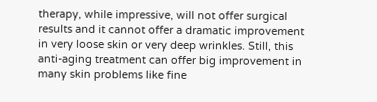therapy, while impressive, will not offer surgical results and it cannot offer a dramatic improvement in very loose skin or very deep wrinkles. Still, this anti-aging treatment can offer big improvement in many skin problems like fine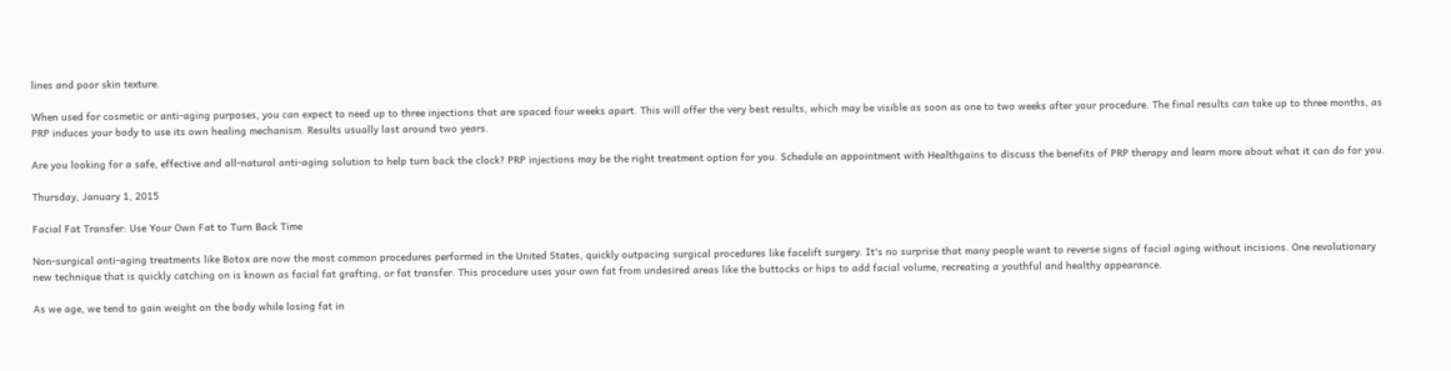lines and poor skin texture.

When used for cosmetic or anti-aging purposes, you can expect to need up to three injections that are spaced four weeks apart. This will offer the very best results, which may be visible as soon as one to two weeks after your procedure. The final results can take up to three months, as PRP induces your body to use its own healing mechanism. Results usually last around two years.

Are you looking for a safe, effective and all-natural anti-aging solution to help turn back the clock? PRP injections may be the right treatment option for you. Schedule an appointment with Healthgains to discuss the benefits of PRP therapy and learn more about what it can do for you.

Thursday, January 1, 2015

Facial Fat Transfer: Use Your Own Fat to Turn Back Time

Non-surgical anti-aging treatments like Botox are now the most common procedures performed in the United States, quickly outpacing surgical procedures like facelift surgery. It's no surprise that many people want to reverse signs of facial aging without incisions. One revolutionary new technique that is quickly catching on is known as facial fat grafting, or fat transfer. This procedure uses your own fat from undesired areas like the buttocks or hips to add facial volume, recreating a youthful and healthy appearance.

As we age, we tend to gain weight on the body while losing fat in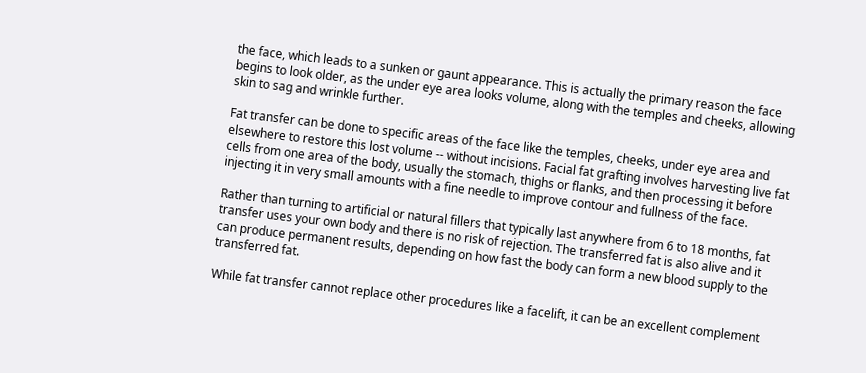the face, which leads to a sunken or gaunt appearance. This is actually the primary reason the face begins to look older, as the under eye area looks volume, along with the temples and cheeks, allowing skin to sag and wrinkle further.

Fat transfer can be done to specific areas of the face like the temples, cheeks, under eye area and elsewhere to restore this lost volume -- without incisions. Facial fat grafting involves harvesting live fat cells from one area of the body, usually the stomach, thighs or flanks, and then processing it before injecting it in very small amounts with a fine needle to improve contour and fullness of the face.

Rather than turning to artificial or natural fillers that typically last anywhere from 6 to 18 months, fat transfer uses your own body and there is no risk of rejection. The transferred fat is also alive and it can produce permanent results, depending on how fast the body can form a new blood supply to the transferred fat.

While fat transfer cannot replace other procedures like a facelift, it can be an excellent complement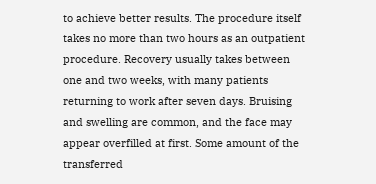to achieve better results. The procedure itself takes no more than two hours as an outpatient procedure. Recovery usually takes between one and two weeks, with many patients returning to work after seven days. Bruising and swelling are common, and the face may appear overfilled at first. Some amount of the transferred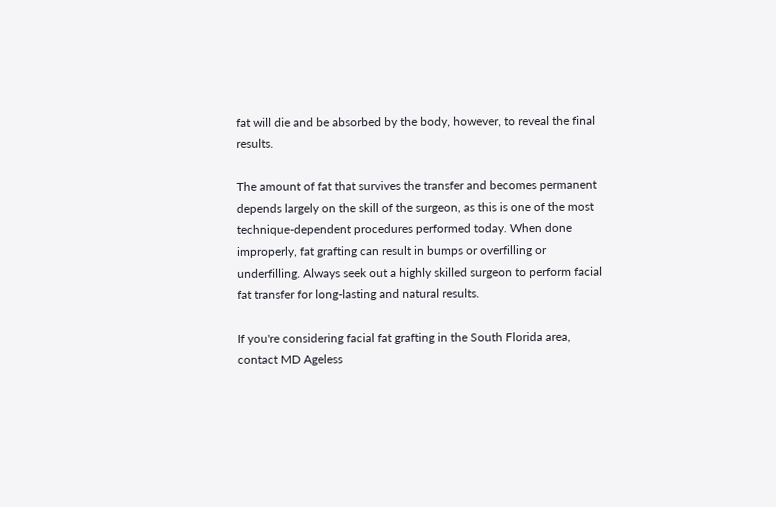fat will die and be absorbed by the body, however, to reveal the final results.

The amount of fat that survives the transfer and becomes permanent depends largely on the skill of the surgeon, as this is one of the most technique-dependent procedures performed today. When done improperly, fat grafting can result in bumps or overfilling or underfilling. Always seek out a highly skilled surgeon to perform facial fat transfer for long-lasting and natural results.

If you're considering facial fat grafting in the South Florida area, contact MD Ageless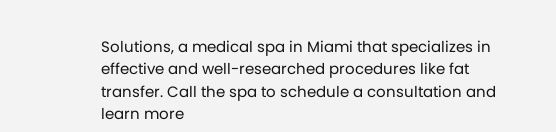Solutions, a medical spa in Miami that specializes in effective and well-researched procedures like fat transfer. Call the spa to schedule a consultation and learn more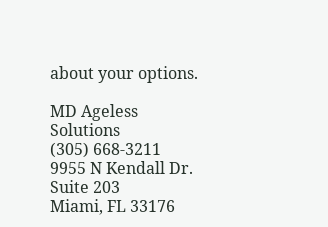about your options.

MD Ageless Solutions
(305) 668-3211
9955 N Kendall Dr. Suite 203
Miami, FL 33176